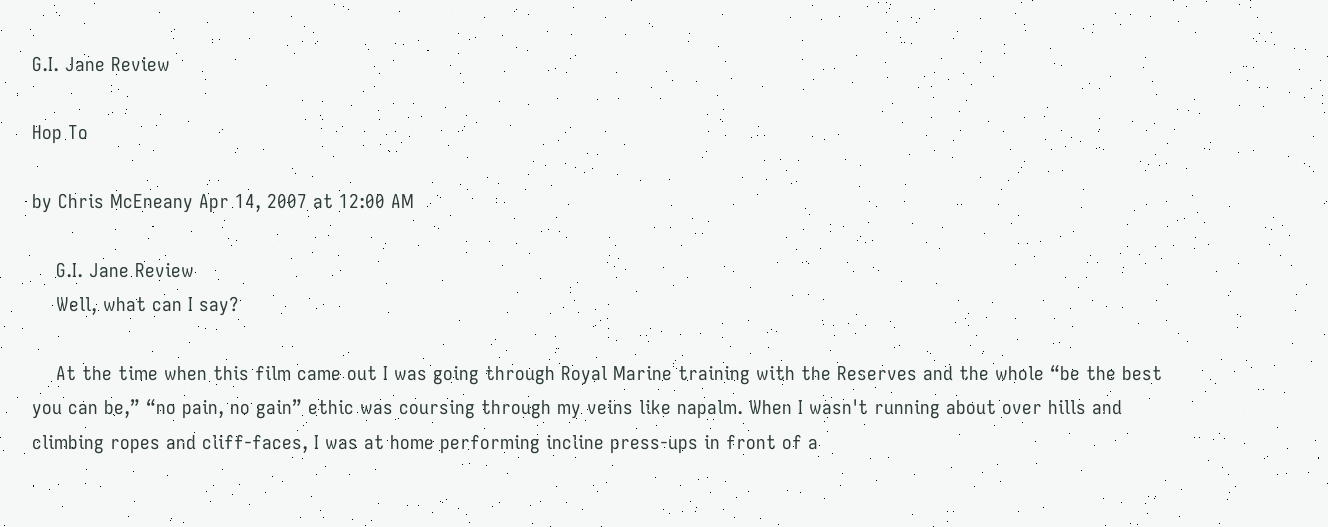G.I. Jane Review

Hop To

by Chris McEneany Apr 14, 2007 at 12:00 AM

    G.I. Jane Review
    Well, what can I say?

    At the time when this film came out I was going through Royal Marine training with the Reserves and the whole “be the best you can be,” “no pain, no gain” ethic was coursing through my veins like napalm. When I wasn't running about over hills and climbing ropes and cliff-faces, I was at home performing incline press-ups in front of a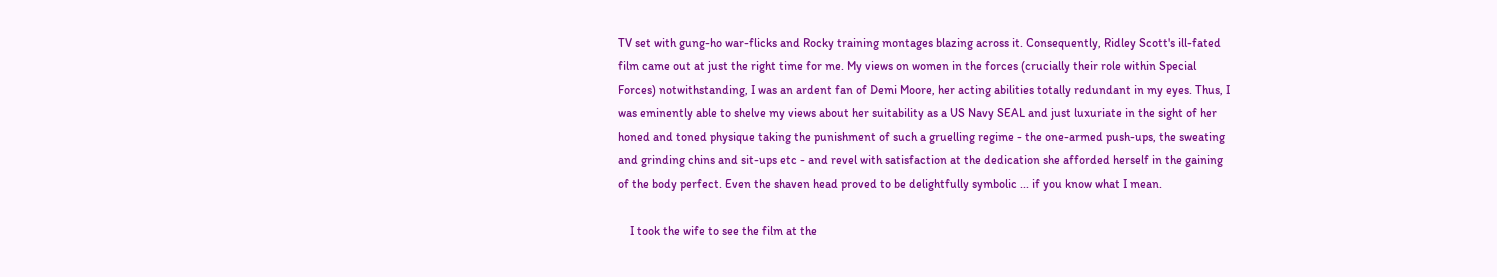TV set with gung-ho war-flicks and Rocky training montages blazing across it. Consequently, Ridley Scott's ill-fated film came out at just the right time for me. My views on women in the forces (crucially their role within Special Forces) notwithstanding, I was an ardent fan of Demi Moore, her acting abilities totally redundant in my eyes. Thus, I was eminently able to shelve my views about her suitability as a US Navy SEAL and just luxuriate in the sight of her honed and toned physique taking the punishment of such a gruelling regime - the one-armed push-ups, the sweating and grinding chins and sit-ups etc - and revel with satisfaction at the dedication she afforded herself in the gaining of the body perfect. Even the shaven head proved to be delightfully symbolic ... if you know what I mean.

    I took the wife to see the film at the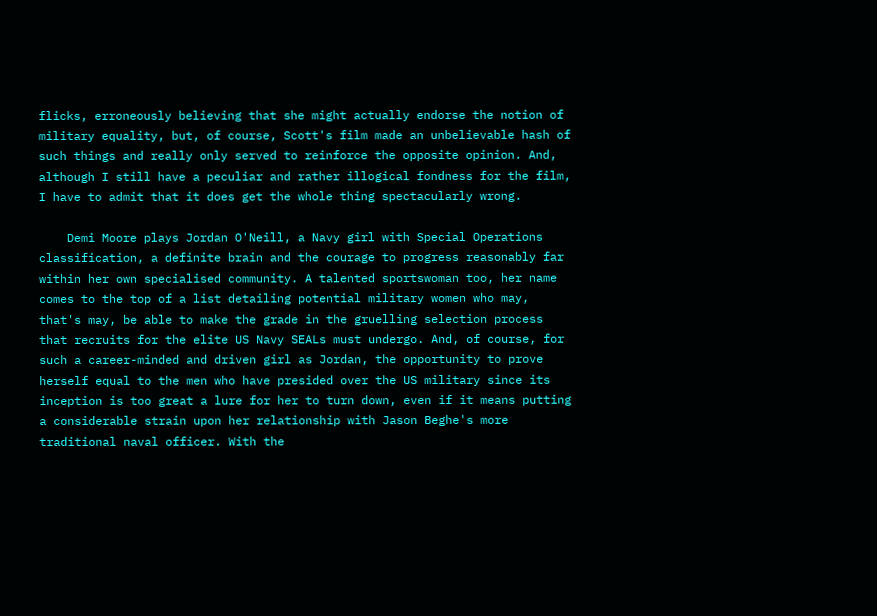flicks, erroneously believing that she might actually endorse the notion of military equality, but, of course, Scott's film made an unbelievable hash of such things and really only served to reinforce the opposite opinion. And, although I still have a peculiar and rather illogical fondness for the film, I have to admit that it does get the whole thing spectacularly wrong.

    Demi Moore plays Jordan O'Neill, a Navy girl with Special Operations classification, a definite brain and the courage to progress reasonably far within her own specialised community. A talented sportswoman too, her name comes to the top of a list detailing potential military women who may, that's may, be able to make the grade in the gruelling selection process that recruits for the elite US Navy SEALs must undergo. And, of course, for such a career-minded and driven girl as Jordan, the opportunity to prove herself equal to the men who have presided over the US military since its inception is too great a lure for her to turn down, even if it means putting a considerable strain upon her relationship with Jason Beghe's more traditional naval officer. With the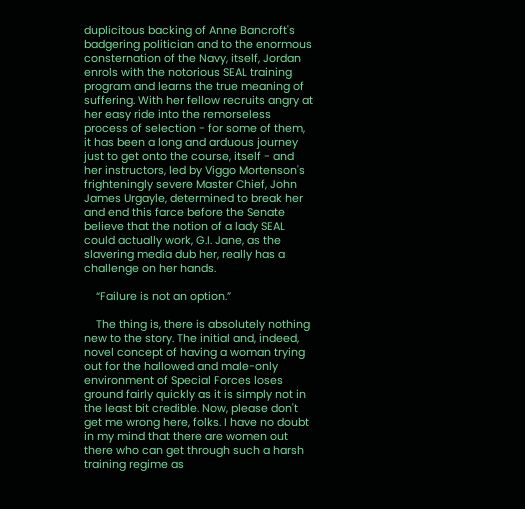duplicitous backing of Anne Bancroft's badgering politician and to the enormous consternation of the Navy, itself, Jordan enrols with the notorious SEAL training program and learns the true meaning of suffering. With her fellow recruits angry at her easy ride into the remorseless process of selection - for some of them, it has been a long and arduous journey just to get onto the course, itself - and her instructors, led by Viggo Mortenson's frighteningly severe Master Chief, John James Urgayle, determined to break her and end this farce before the Senate believe that the notion of a lady SEAL could actually work, G.I. Jane, as the slavering media dub her, really has a challenge on her hands.

    “Failure is not an option.”

    The thing is, there is absolutely nothing new to the story. The initial and, indeed, novel concept of having a woman trying out for the hallowed and male-only environment of Special Forces loses ground fairly quickly as it is simply not in the least bit credible. Now, please don't get me wrong here, folks. I have no doubt in my mind that there are women out there who can get through such a harsh training regime as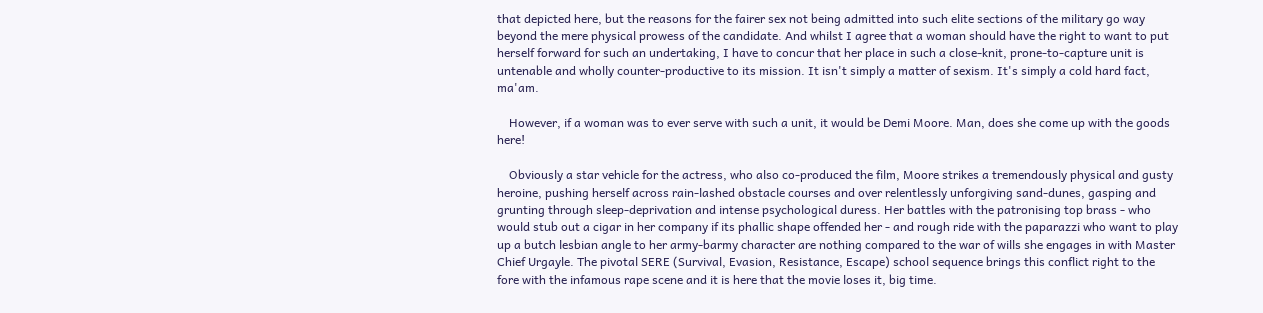that depicted here, but the reasons for the fairer sex not being admitted into such elite sections of the military go way beyond the mere physical prowess of the candidate. And whilst I agree that a woman should have the right to want to put herself forward for such an undertaking, I have to concur that her place in such a close-knit, prone-to-capture unit is untenable and wholly counter-productive to its mission. It isn't simply a matter of sexism. It's simply a cold hard fact, ma'am.

    However, if a woman was to ever serve with such a unit, it would be Demi Moore. Man, does she come up with the goods here!

    Obviously a star vehicle for the actress, who also co-produced the film, Moore strikes a tremendously physical and gusty heroine, pushing herself across rain-lashed obstacle courses and over relentlessly unforgiving sand-dunes, gasping and grunting through sleep-deprivation and intense psychological duress. Her battles with the patronising top brass - who would stub out a cigar in her company if its phallic shape offended her - and rough ride with the paparazzi who want to play up a butch lesbian angle to her army-barmy character are nothing compared to the war of wills she engages in with Master Chief Urgayle. The pivotal SERE (Survival, Evasion, Resistance, Escape) school sequence brings this conflict right to the fore with the infamous rape scene and it is here that the movie loses it, big time.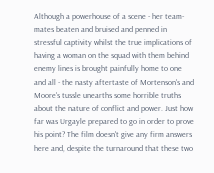Although a powerhouse of a scene - her team-mates beaten and bruised and penned in stressful captivity whilst the true implications of having a woman on the squad with them behind enemy lines is brought painfully home to one and all - the nasty aftertaste of Mortenson's and Moore's tussle unearths some horrible truths about the nature of conflict and power. Just how far was Urgayle prepared to go in order to prove his point? The film doesn't give any firm answers here and, despite the turnaround that these two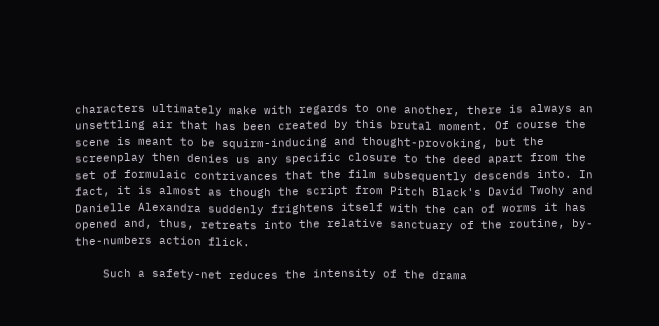characters ultimately make with regards to one another, there is always an unsettling air that has been created by this brutal moment. Of course the scene is meant to be squirm-inducing and thought-provoking, but the screenplay then denies us any specific closure to the deed apart from the set of formulaic contrivances that the film subsequently descends into. In fact, it is almost as though the script from Pitch Black's David Twohy and Danielle Alexandra suddenly frightens itself with the can of worms it has opened and, thus, retreats into the relative sanctuary of the routine, by-the-numbers action flick.

    Such a safety-net reduces the intensity of the drama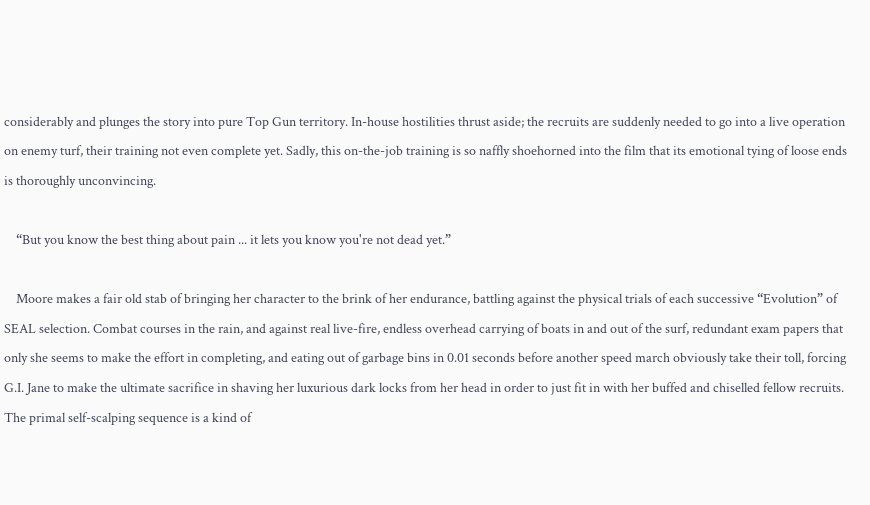considerably and plunges the story into pure Top Gun territory. In-house hostilities thrust aside; the recruits are suddenly needed to go into a live operation on enemy turf, their training not even complete yet. Sadly, this on-the-job training is so naffly shoehorned into the film that its emotional tying of loose ends is thoroughly unconvincing.

    “But you know the best thing about pain ... it lets you know you're not dead yet.”

    Moore makes a fair old stab of bringing her character to the brink of her endurance, battling against the physical trials of each successive “Evolution” of SEAL selection. Combat courses in the rain, and against real live-fire, endless overhead carrying of boats in and out of the surf, redundant exam papers that only she seems to make the effort in completing, and eating out of garbage bins in 0.01 seconds before another speed march obviously take their toll, forcing G.I. Jane to make the ultimate sacrifice in shaving her luxurious dark locks from her head in order to just fit in with her buffed and chiselled fellow recruits. The primal self-scalping sequence is a kind of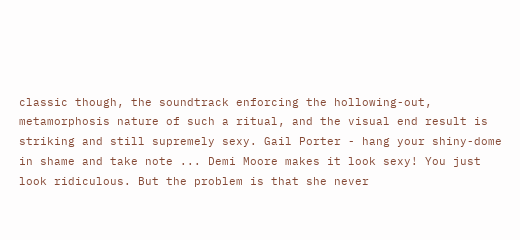classic though, the soundtrack enforcing the hollowing-out, metamorphosis nature of such a ritual, and the visual end result is striking and still supremely sexy. Gail Porter - hang your shiny-dome in shame and take note ... Demi Moore makes it look sexy! You just look ridiculous. But the problem is that she never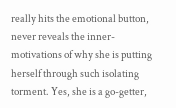really hits the emotional button, never reveals the inner-motivations of why she is putting herself through such isolating torment. Yes, she is a go-getter,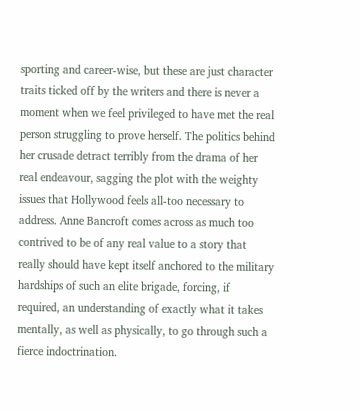sporting and career-wise, but these are just character traits ticked off by the writers and there is never a moment when we feel privileged to have met the real person struggling to prove herself. The politics behind her crusade detract terribly from the drama of her real endeavour, sagging the plot with the weighty issues that Hollywood feels all-too necessary to address. Anne Bancroft comes across as much too contrived to be of any real value to a story that really should have kept itself anchored to the military hardships of such an elite brigade, forcing, if required, an understanding of exactly what it takes mentally, as well as physically, to go through such a fierce indoctrination.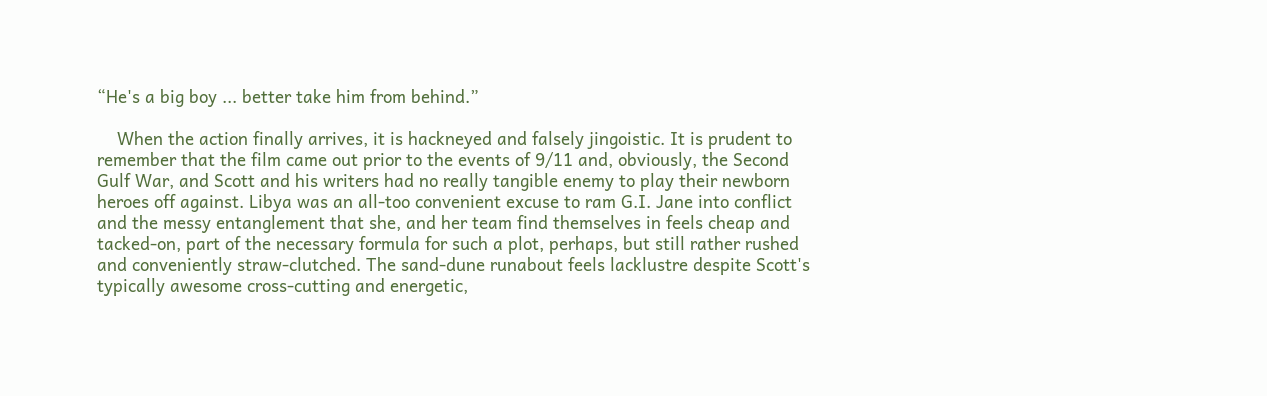“He's a big boy ... better take him from behind.”

    When the action finally arrives, it is hackneyed and falsely jingoistic. It is prudent to remember that the film came out prior to the events of 9/11 and, obviously, the Second Gulf War, and Scott and his writers had no really tangible enemy to play their newborn heroes off against. Libya was an all-too convenient excuse to ram G.I. Jane into conflict and the messy entanglement that she, and her team find themselves in feels cheap and tacked-on, part of the necessary formula for such a plot, perhaps, but still rather rushed and conveniently straw-clutched. The sand-dune runabout feels lacklustre despite Scott's typically awesome cross-cutting and energetic,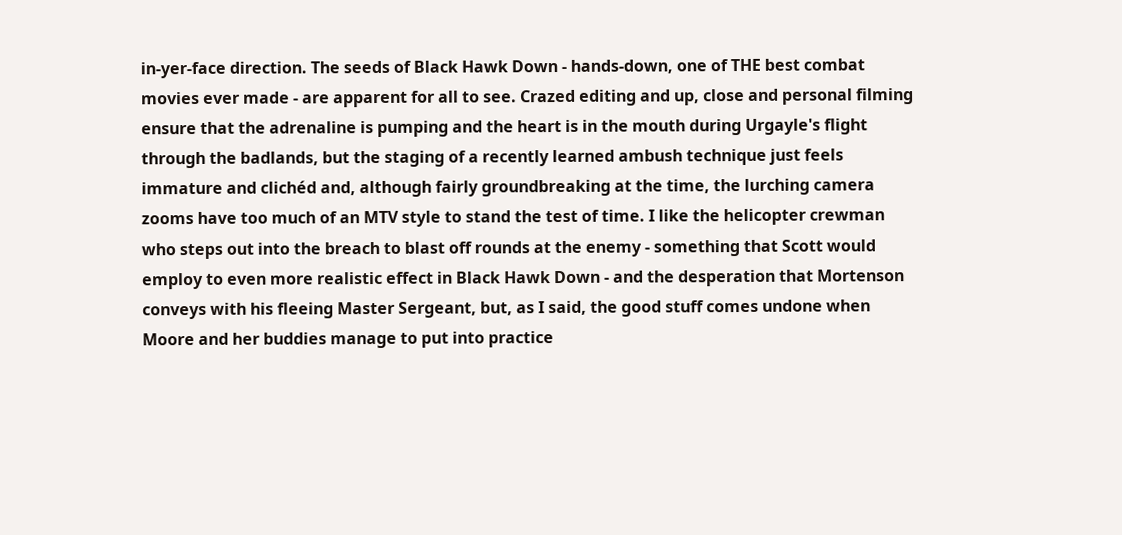in-yer-face direction. The seeds of Black Hawk Down - hands-down, one of THE best combat movies ever made - are apparent for all to see. Crazed editing and up, close and personal filming ensure that the adrenaline is pumping and the heart is in the mouth during Urgayle's flight through the badlands, but the staging of a recently learned ambush technique just feels immature and clichéd and, although fairly groundbreaking at the time, the lurching camera zooms have too much of an MTV style to stand the test of time. I like the helicopter crewman who steps out into the breach to blast off rounds at the enemy - something that Scott would employ to even more realistic effect in Black Hawk Down - and the desperation that Mortenson conveys with his fleeing Master Sergeant, but, as I said, the good stuff comes undone when Moore and her buddies manage to put into practice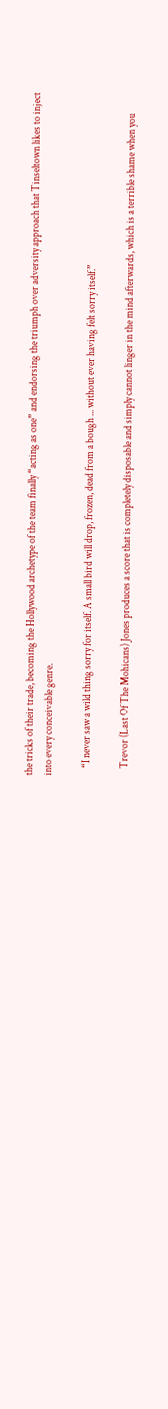the tricks of their trade, becoming the Hollywood archetype of the team finally “acting as one” and endorsing the triumph over adversity approach that Tinseltown likes to inject into every conceivable genre.

    “I never saw a wild thing sorry for itself. A small bird will drop, frozen, dead from a bough ... without ever having felt sorry itself.”

    Trevor (Last Of The Mohicans) Jones produces a score that is completely disposable and simply cannot linger in the mind afterwards, which is a terrible shame when you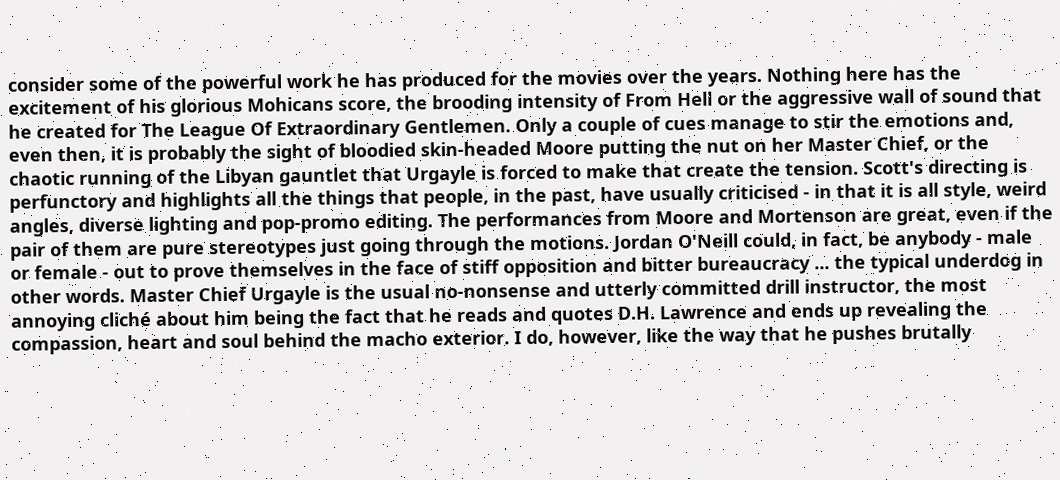consider some of the powerful work he has produced for the movies over the years. Nothing here has the excitement of his glorious Mohicans score, the brooding intensity of From Hell or the aggressive wall of sound that he created for The League Of Extraordinary Gentlemen. Only a couple of cues manage to stir the emotions and, even then, it is probably the sight of bloodied skin-headed Moore putting the nut on her Master Chief, or the chaotic running of the Libyan gauntlet that Urgayle is forced to make that create the tension. Scott's directing is perfunctory and highlights all the things that people, in the past, have usually criticised - in that it is all style, weird angles, diverse lighting and pop-promo editing. The performances from Moore and Mortenson are great, even if the pair of them are pure stereotypes just going through the motions. Jordan O'Neill could, in fact, be anybody - male or female - out to prove themselves in the face of stiff opposition and bitter bureaucracy ... the typical underdog in other words. Master Chief Urgayle is the usual no-nonsense and utterly committed drill instructor, the most annoying cliché about him being the fact that he reads and quotes D.H. Lawrence and ends up revealing the compassion, heart and soul behind the macho exterior. I do, however, like the way that he pushes brutally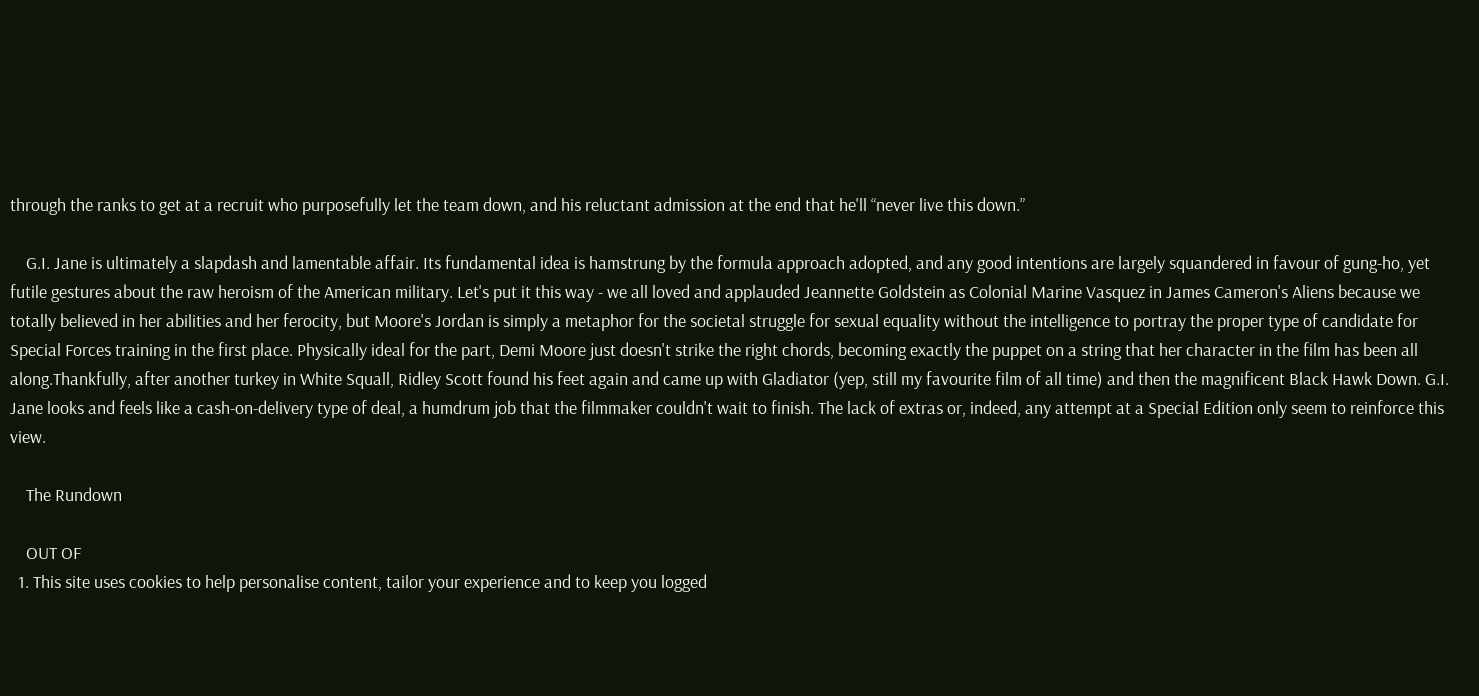through the ranks to get at a recruit who purposefully let the team down, and his reluctant admission at the end that he'll “never live this down.”

    G.I. Jane is ultimately a slapdash and lamentable affair. Its fundamental idea is hamstrung by the formula approach adopted, and any good intentions are largely squandered in favour of gung-ho, yet futile gestures about the raw heroism of the American military. Let's put it this way - we all loved and applauded Jeannette Goldstein as Colonial Marine Vasquez in James Cameron's Aliens because we totally believed in her abilities and her ferocity, but Moore's Jordan is simply a metaphor for the societal struggle for sexual equality without the intelligence to portray the proper type of candidate for Special Forces training in the first place. Physically ideal for the part, Demi Moore just doesn't strike the right chords, becoming exactly the puppet on a string that her character in the film has been all along.Thankfully, after another turkey in White Squall, Ridley Scott found his feet again and came up with Gladiator (yep, still my favourite film of all time) and then the magnificent Black Hawk Down. G.I. Jane looks and feels like a cash-on-delivery type of deal, a humdrum job that the filmmaker couldn't wait to finish. The lack of extras or, indeed, any attempt at a Special Edition only seem to reinforce this view.

    The Rundown

    OUT OF
  1. This site uses cookies to help personalise content, tailor your experience and to keep you logged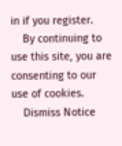in if you register.
    By continuing to use this site, you are consenting to our use of cookies.
    Dismiss Notice